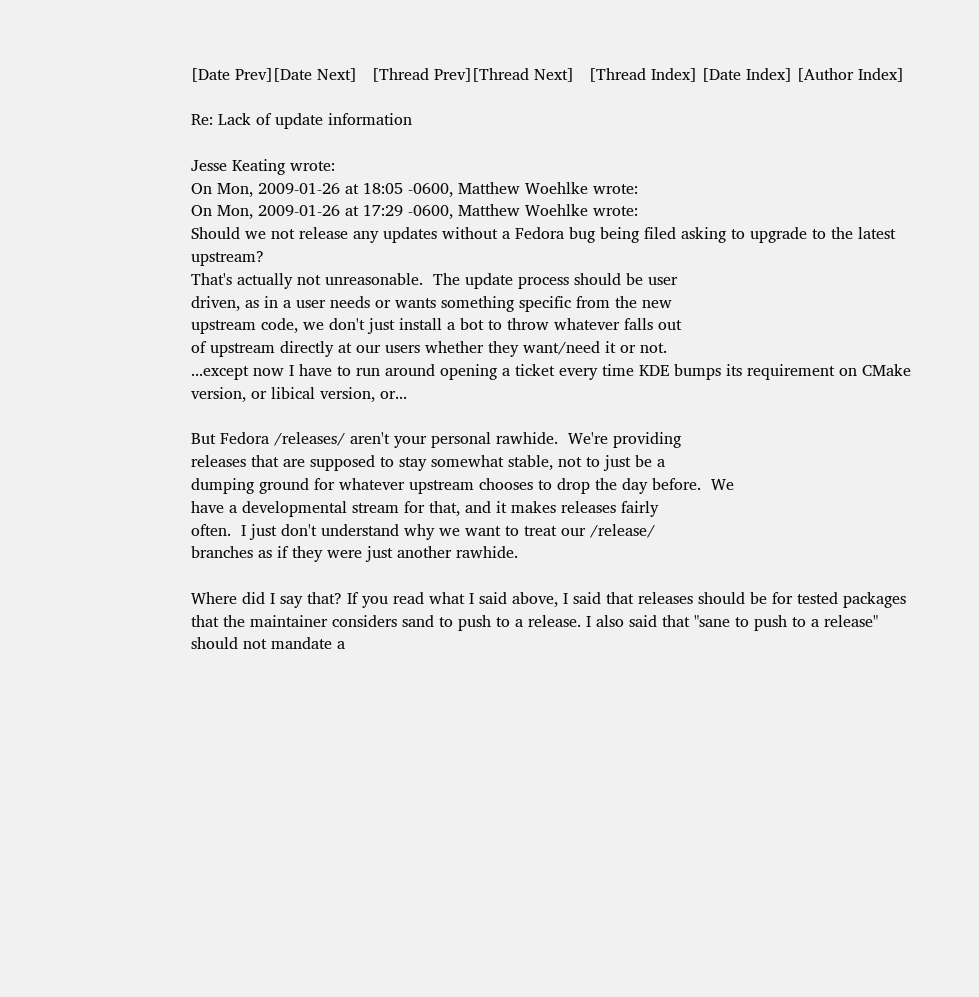[Date Prev][Date Next]   [Thread Prev][Thread Next]   [Thread Index] [Date Index] [Author Index]

Re: Lack of update information

Jesse Keating wrote:
On Mon, 2009-01-26 at 18:05 -0600, Matthew Woehlke wrote:
On Mon, 2009-01-26 at 17:29 -0600, Matthew Woehlke wrote:
Should we not release any updates without a Fedora bug being filed asking to upgrade to the latest upstream?
That's actually not unreasonable.  The update process should be user
driven, as in a user needs or wants something specific from the new
upstream code, we don't just install a bot to throw whatever falls out
of upstream directly at our users whether they want/need it or not.
...except now I have to run around opening a ticket every time KDE bumps its requirement on CMake version, or libical version, or...

But Fedora /releases/ aren't your personal rawhide.  We're providing
releases that are supposed to stay somewhat stable, not to just be a
dumping ground for whatever upstream chooses to drop the day before.  We
have a developmental stream for that, and it makes releases fairly
often.  I just don't understand why we want to treat our /release/
branches as if they were just another rawhide.

Where did I say that? If you read what I said above, I said that releases should be for tested packages that the maintainer considers sand to push to a release. I also said that "sane to push to a release" should not mandate a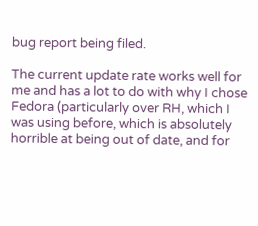bug report being filed.

The current update rate works well for me and has a lot to do with why I chose Fedora (particularly over RH, which I was using before, which is absolutely horrible at being out of date, and for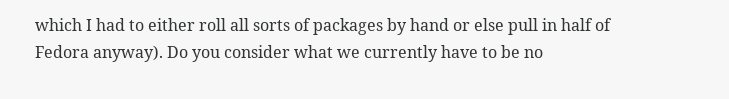which I had to either roll all sorts of packages by hand or else pull in half of Fedora anyway). Do you consider what we currently have to be no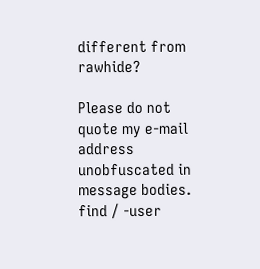different from rawhide?

Please do not quote my e-mail address unobfuscated in message bodies.
find / -user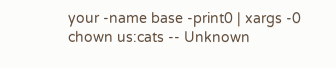your -name base -print0 | xargs -0 chown us:cats -- Unknown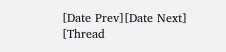[Date Prev][Date Next]   [Thread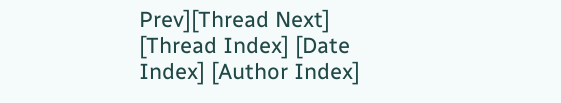Prev][Thread Next]   [Thread Index] [Date Index] [Author Index]